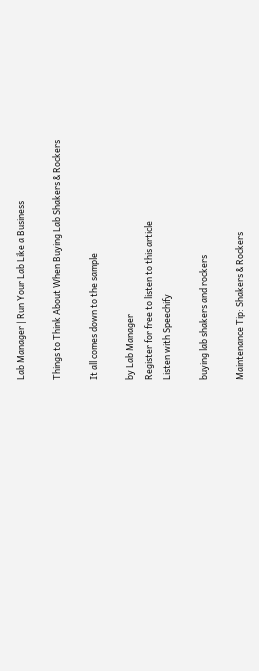Lab Manager | Run Your Lab Like a Business

Things to Think About When Buying Lab Shakers & Rockers

It all comes down to the sample

by Lab Manager
Register for free to listen to this article
Listen with Speechify

buying lab shakers and rockers

Maintenance Tip: Shakers & Rockers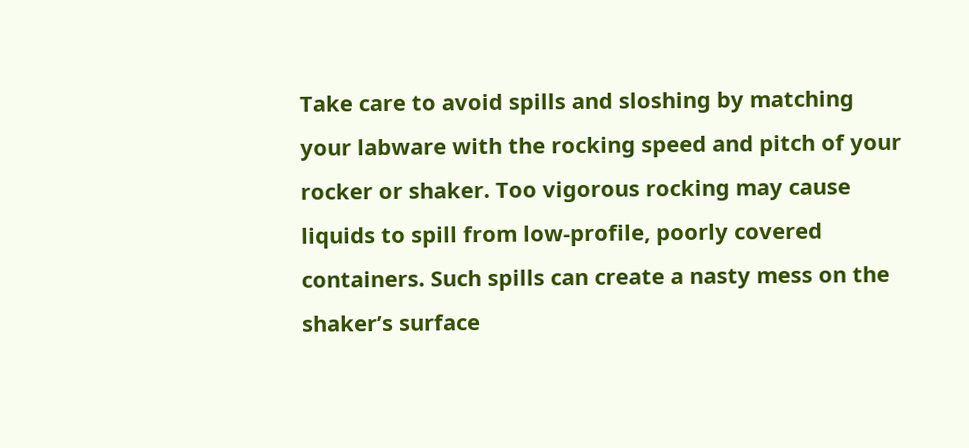Take care to avoid spills and sloshing by matching your labware with the rocking speed and pitch of your rocker or shaker. Too vigorous rocking may cause liquids to spill from low-profile, poorly covered containers. Such spills can create a nasty mess on the shaker’s surface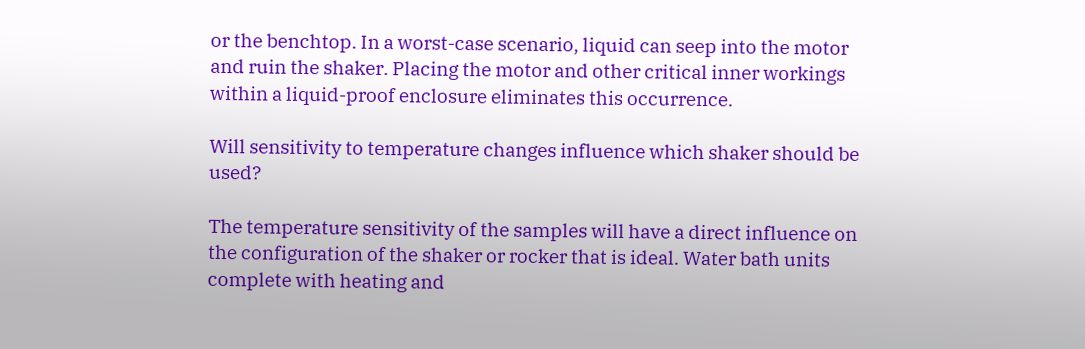or the benchtop. In a worst-case scenario, liquid can seep into the motor and ruin the shaker. Placing the motor and other critical inner workings within a liquid-proof enclosure eliminates this occurrence.

Will sensitivity to temperature changes influence which shaker should be used?

The temperature sensitivity of the samples will have a direct influence on the configuration of the shaker or rocker that is ideal. Water bath units complete with heating and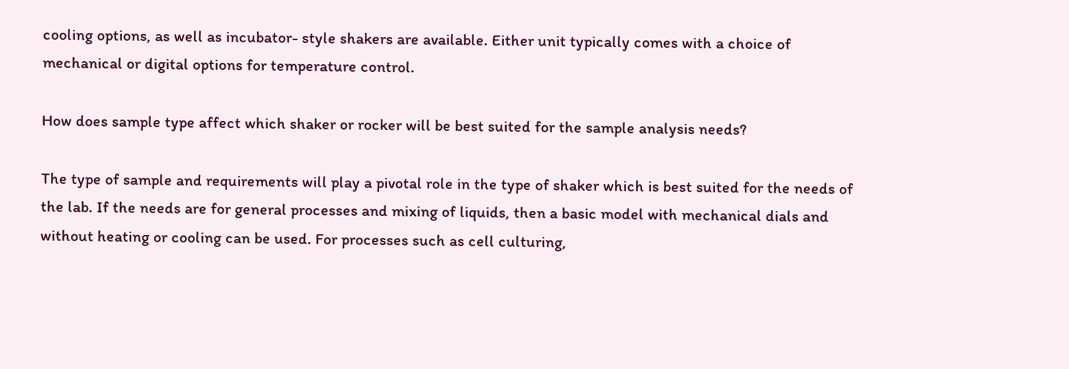cooling options, as well as incubator- style shakers are available. Either unit typically comes with a choice of mechanical or digital options for temperature control.

How does sample type affect which shaker or rocker will be best suited for the sample analysis needs?

The type of sample and requirements will play a pivotal role in the type of shaker which is best suited for the needs of the lab. If the needs are for general processes and mixing of liquids, then a basic model with mechanical dials and without heating or cooling can be used. For processes such as cell culturing,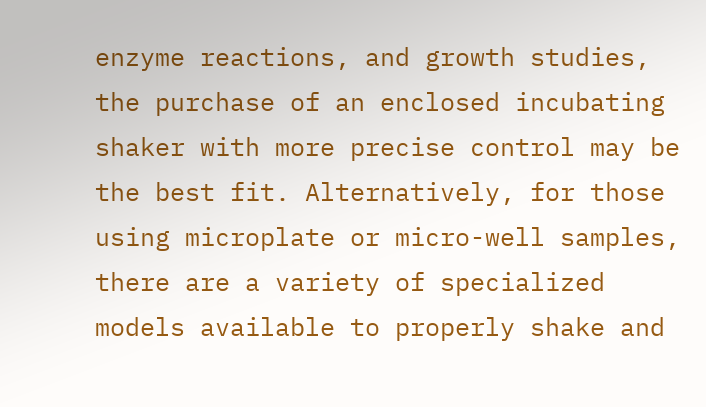enzyme reactions, and growth studies, the purchase of an enclosed incubating shaker with more precise control may be the best fit. Alternatively, for those using microplate or micro-well samples, there are a variety of specialized models available to properly shake and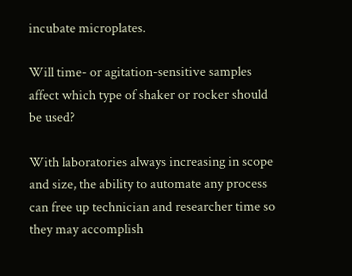incubate microplates.

Will time- or agitation-sensitive samples affect which type of shaker or rocker should be used?

With laboratories always increasing in scope and size, the ability to automate any process can free up technician and researcher time so they may accomplish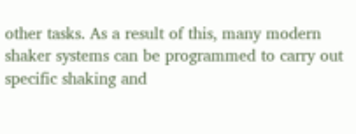other tasks. As a result of this, many modern shaker systems can be programmed to carry out specific shaking and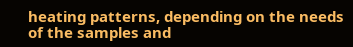heating patterns, depending on the needs of the samples and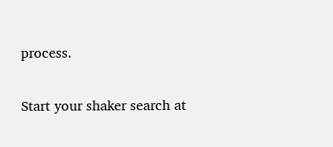process.

Start your shaker search at